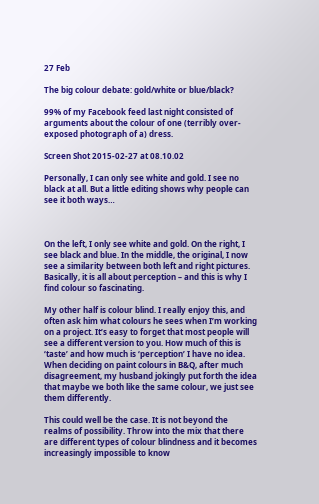27 Feb

The big colour debate: gold/white or blue/black?

99% of my Facebook feed last night consisted of arguments about the colour of one (terribly over-exposed photograph of a) dress.

Screen Shot 2015-02-27 at 08.10.02

Personally, I can only see white and gold. I see no black at all. But a little editing shows why people can see it both ways…



On the left, I only see white and gold. On the right, I see black and blue. In the middle, the original, I now see a similarity between both left and right pictures. Basically, it is all about perception – and this is why I find colour so fascinating.

My other half is colour blind. I really enjoy this, and often ask him what colours he sees when I’m working on a project. It’s easy to forget that most people will see a different version to you. How much of this is ‘taste’ and how much is ‘perception’ I have no idea. When deciding on paint colours in B&Q, after much disagreement, my husband jokingly put forth the idea that maybe we both like the same colour, we just see them differently.

This could well be the case. It is not beyond the realms of possibility. Throw into the mix that there are different types of colour blindness and it becomes increasingly impossible to know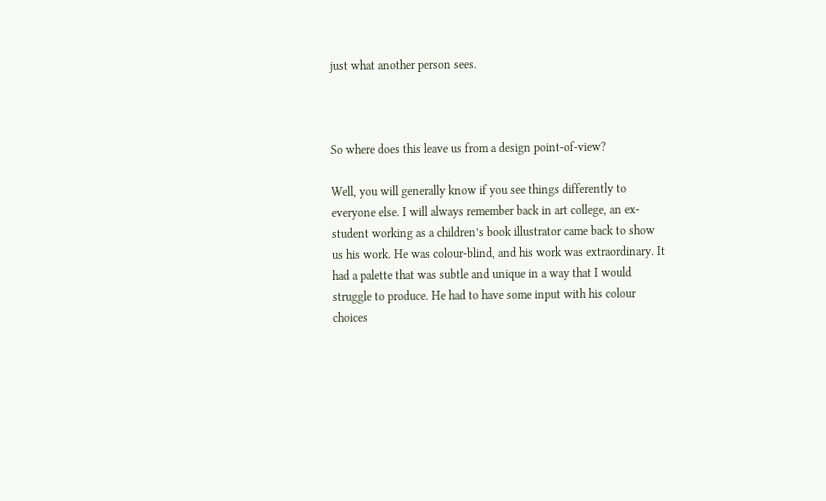just what another person sees.



So where does this leave us from a design point-of-view?

Well, you will generally know if you see things differently to everyone else. I will always remember back in art college, an ex-student working as a children’s book illustrator came back to show us his work. He was colour-blind, and his work was extraordinary. It had a palette that was subtle and unique in a way that I would struggle to produce. He had to have some input with his colour choices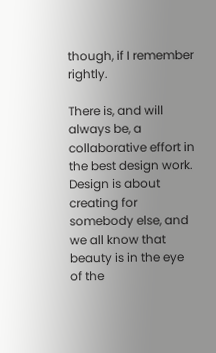though, if I remember rightly.

There is, and will always be, a collaborative effort in the best design work. Design is about creating for somebody else, and we all know that beauty is in the eye of the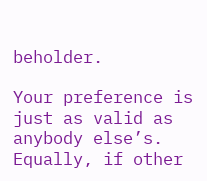beholder.

Your preference is just as valid as anybody else’s. Equally, if other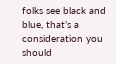folks see black and blue, that’s a consideration you should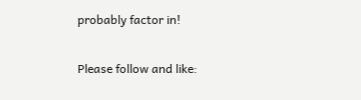probably factor in!

Please follow and like: